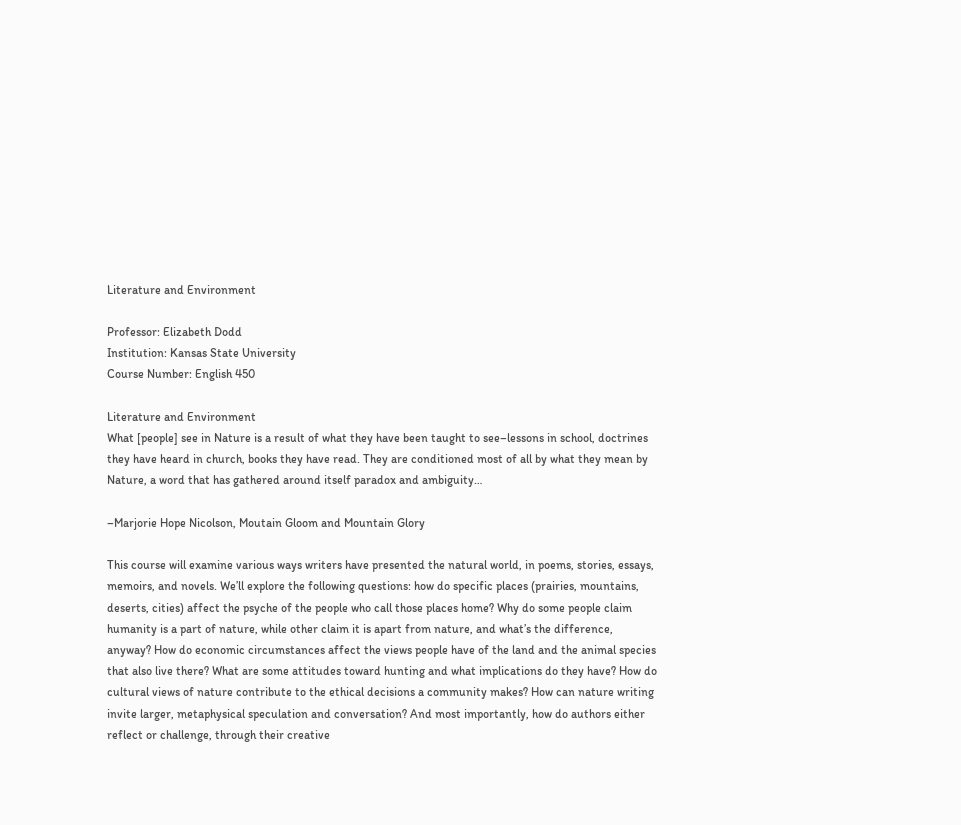Literature and Environment

Professor: Elizabeth Dodd
Institution: Kansas State University
Course Number: English 450

Literature and Environment
What [people] see in Nature is a result of what they have been taught to see–lessons in school, doctrines they have heard in church, books they have read. They are conditioned most of all by what they mean by Nature, a word that has gathered around itself paradox and ambiguity…

–Marjorie Hope Nicolson, Moutain Gloom and Mountain Glory

This course will examine various ways writers have presented the natural world, in poems, stories, essays, memoirs, and novels. We’ll explore the following questions: how do specific places (prairies, mountains, deserts, cities) affect the psyche of the people who call those places home? Why do some people claim humanity is a part of nature, while other claim it is apart from nature, and what’s the difference, anyway? How do economic circumstances affect the views people have of the land and the animal species that also live there? What are some attitudes toward hunting and what implications do they have? How do cultural views of nature contribute to the ethical decisions a community makes? How can nature writing invite larger, metaphysical speculation and conversation? And most importantly, how do authors either reflect or challenge, through their creative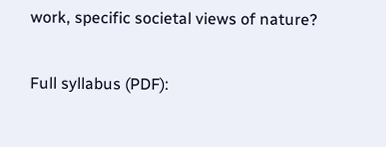work, specific societal views of nature?

Full syllabus (PDF):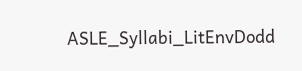ASLE_Syllabi_LitEnvDodd